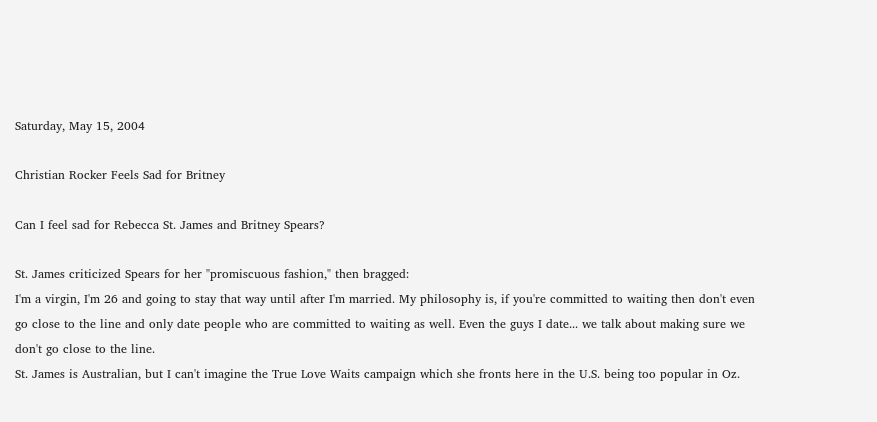Saturday, May 15, 2004

Christian Rocker Feels Sad for Britney

Can I feel sad for Rebecca St. James and Britney Spears?

St. James criticized Spears for her "promiscuous fashion," then bragged:
I'm a virgin, I'm 26 and going to stay that way until after I'm married. My philosophy is, if you're committed to waiting then don't even go close to the line and only date people who are committed to waiting as well. Even the guys I date... we talk about making sure we don't go close to the line.
St. James is Australian, but I can't imagine the True Love Waits campaign which she fronts here in the U.S. being too popular in Oz.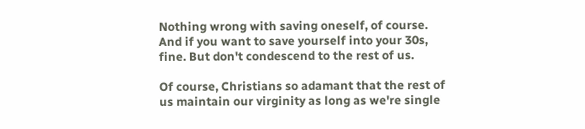Nothing wrong with saving oneself, of course. And if you want to save yourself into your 30s, fine. But don't condescend to the rest of us.

Of course, Christians so adamant that the rest of us maintain our virginity as long as we're single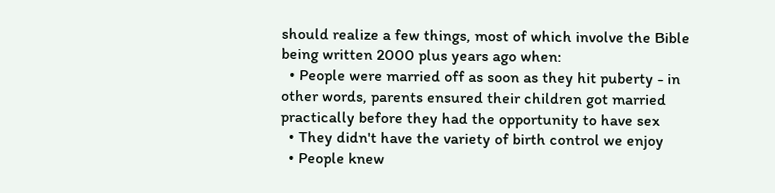should realize a few things, most of which involve the Bible being written 2000 plus years ago when:
  • People were married off as soon as they hit puberty - in other words, parents ensured their children got married practically before they had the opportunity to have sex
  • They didn't have the variety of birth control we enjoy
  • People knew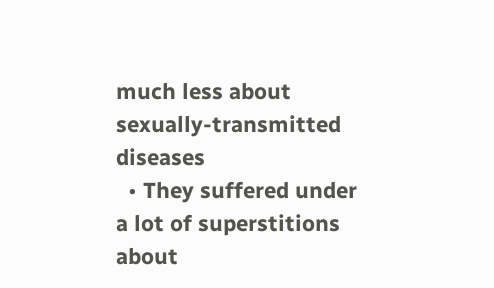much less about sexually-transmitted diseases
  • They suffered under a lot of superstitions about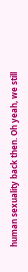human sexuality back then. Oh yeah, we still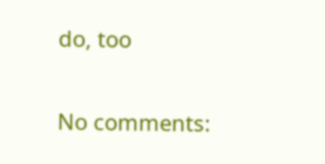do, too

No comments: